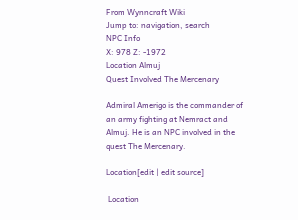From Wynncraft Wiki
Jump to: navigation, search
NPC Info
X: 978 Z: -1972
Location Almuj
Quest Involved The Mercenary

Admiral Amerigo is the commander of an army fighting at Nemract and Almuj. He is an NPC involved in the quest The Mercenary.

Location[edit | edit source]

 Location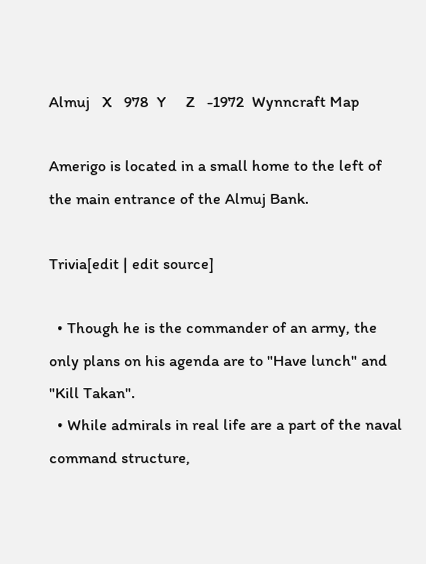Almuj   X   978  Y     Z   -1972  Wynncraft Map

Amerigo is located in a small home to the left of the main entrance of the Almuj Bank.

Trivia[edit | edit source]

  • Though he is the commander of an army, the only plans on his agenda are to "Have lunch" and "Kill Takan".
  • While admirals in real life are a part of the naval command structure,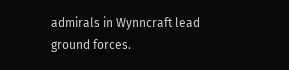admirals in Wynncraft lead ground forces.